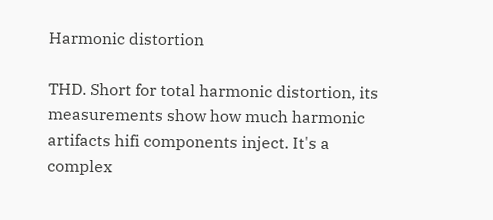Harmonic distortion

THD. Short for total harmonic distortion, its measurements show how much harmonic artifacts hifi components inject. It's a complex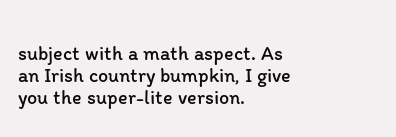subject with a math aspect. As an Irish country bumpkin, I give you the super-lite version.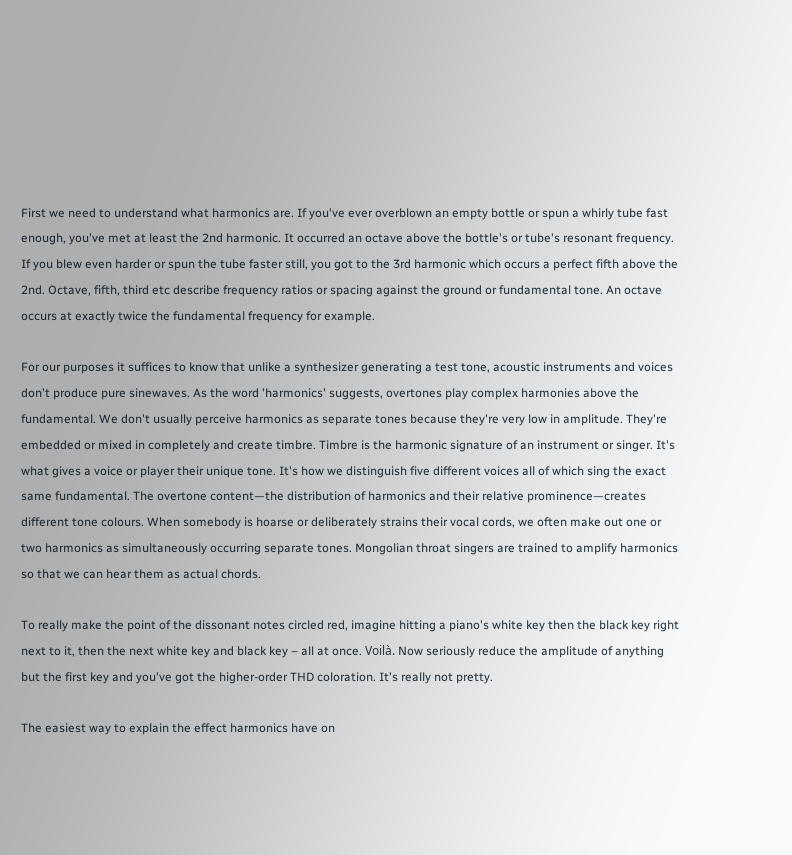First we need to understand what harmonics are. If you've ever overblown an empty bottle or spun a whirly tube fast enough, you've met at least the 2nd harmonic. It occurred an octave above the bottle's or tube's resonant frequency. If you blew even harder or spun the tube faster still, you got to the 3rd harmonic which occurs a perfect fifth above the 2nd. Octave, fifth, third etc describe frequency ratios or spacing against the ground or fundamental tone. An octave occurs at exactly twice the fundamental frequency for example.

For our purposes it suffices to know that unlike a synthesizer generating a test tone, acoustic instruments and voices don't produce pure sinewaves. As the word 'harmonics' suggests, overtones play complex harmonies above the fundamental. We don't usually perceive harmonics as separate tones because they're very low in amplitude. They're embedded or mixed in completely and create timbre. Timbre is the harmonic signature of an instrument or singer. It's what gives a voice or player their unique tone. It's how we distinguish five different voices all of which sing the exact same fundamental. The overtone content—the distribution of harmonics and their relative prominence—creates different tone colours. When somebody is hoarse or deliberately strains their vocal cords, we often make out one or two harmonics as simultaneously occurring separate tones. Mongolian throat singers are trained to amplify harmonics so that we can hear them as actual chords.

To really make the point of the dissonant notes circled red, imagine hitting a piano's white key then the black key right next to it, then the next white key and black key – all at once. Voilà. Now seriously reduce the amplitude of anything but the first key and you've got the higher-order THD coloration. It's really not pretty.

The easiest way to explain the effect harmonics have on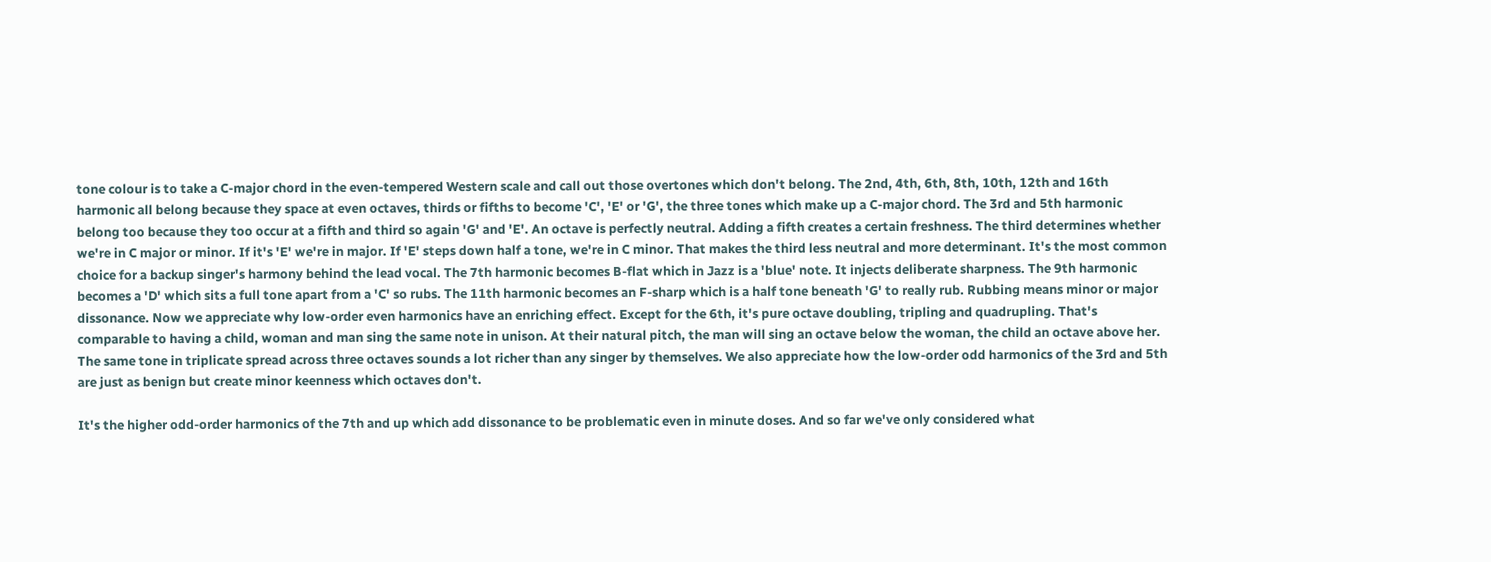tone colour is to take a C-major chord in the even-tempered Western scale and call out those overtones which don't belong. The 2nd, 4th, 6th, 8th, 10th, 12th and 16th harmonic all belong because they space at even octaves, thirds or fifths to become 'C', 'E' or 'G', the three tones which make up a C-major chord. The 3rd and 5th harmonic belong too because they too occur at a fifth and third so again 'G' and 'E'. An octave is perfectly neutral. Adding a fifth creates a certain freshness. The third determines whether we're in C major or minor. If it's 'E' we're in major. If 'E' steps down half a tone, we're in C minor. That makes the third less neutral and more determinant. It's the most common choice for a backup singer's harmony behind the lead vocal. The 7th harmonic becomes B-flat which in Jazz is a 'blue' note. It injects deliberate sharpness. The 9th harmonic becomes a 'D' which sits a full tone apart from a 'C' so rubs. The 11th harmonic becomes an F-sharp which is a half tone beneath 'G' to really rub. Rubbing means minor or major dissonance. Now we appreciate why low-order even harmonics have an enriching effect. Except for the 6th, it's pure octave doubling, tripling and quadrupling. That's comparable to having a child, woman and man sing the same note in unison. At their natural pitch, the man will sing an octave below the woman, the child an octave above her. The same tone in triplicate spread across three octaves sounds a lot richer than any singer by themselves. We also appreciate how the low-order odd harmonics of the 3rd and 5th are just as benign but create minor keenness which octaves don't.

It's the higher odd-order harmonics of the 7th and up which add dissonance to be problematic even in minute doses. And so far we've only considered what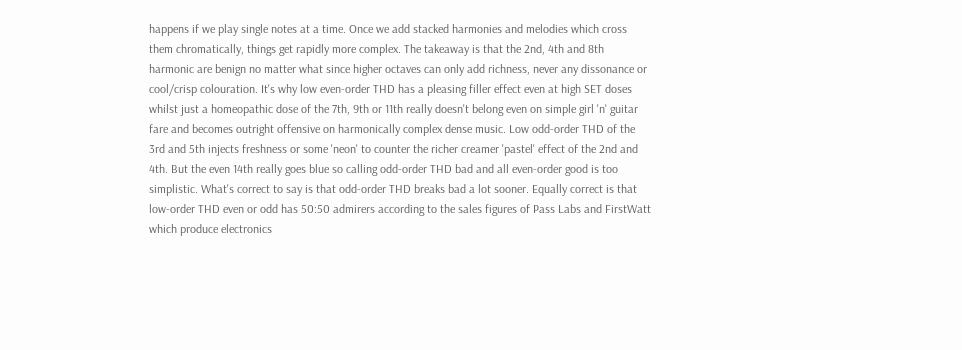happens if we play single notes at a time. Once we add stacked harmonies and melodies which cross them chromatically, things get rapidly more complex. The takeaway is that the 2nd, 4th and 8th harmonic are benign no matter what since higher octaves can only add richness, never any dissonance or cool/crisp colouration. It's why low even-order THD has a pleasing filler effect even at high SET doses whilst just a homeopathic dose of the 7th, 9th or 11th really doesn't belong even on simple girl 'n' guitar fare and becomes outright offensive on harmonically complex dense music. Low odd-order THD of the 3rd and 5th injects freshness or some 'neon' to counter the richer creamer 'pastel' effect of the 2nd and 4th. But the even 14th really goes blue so calling odd-order THD bad and all even-order good is too simplistic. What's correct to say is that odd-order THD breaks bad a lot sooner. Equally correct is that low-order THD even or odd has 50:50 admirers according to the sales figures of Pass Labs and FirstWatt which produce electronics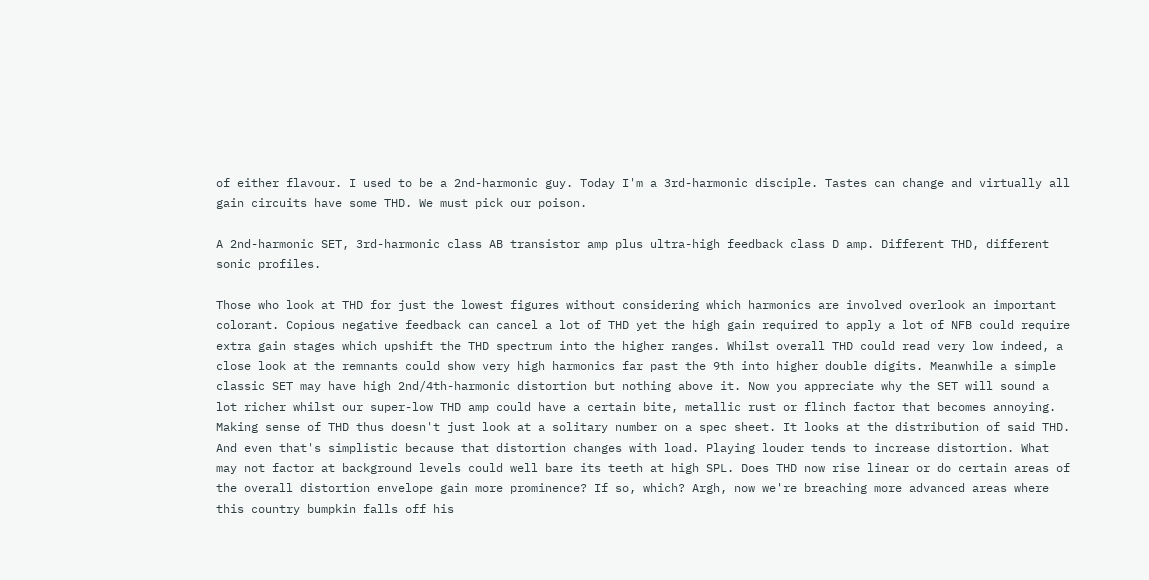of either flavour. I used to be a 2nd-harmonic guy. Today I'm a 3rd-harmonic disciple. Tastes can change and virtually all gain circuits have some THD. We must pick our poison.

A 2nd-harmonic SET, 3rd-harmonic class AB transistor amp plus ultra-high feedback class D amp. Different THD, different sonic profiles.

Those who look at THD for just the lowest figures without considering which harmonics are involved overlook an important colorant. Copious negative feedback can cancel a lot of THD yet the high gain required to apply a lot of NFB could require extra gain stages which upshift the THD spectrum into the higher ranges. Whilst overall THD could read very low indeed, a close look at the remnants could show very high harmonics far past the 9th into higher double digits. Meanwhile a simple classic SET may have high 2nd/4th-harmonic distortion but nothing above it. Now you appreciate why the SET will sound a lot richer whilst our super-low THD amp could have a certain bite, metallic rust or flinch factor that becomes annoying. Making sense of THD thus doesn't just look at a solitary number on a spec sheet. It looks at the distribution of said THD. And even that's simplistic because that distortion changes with load. Playing louder tends to increase distortion. What may not factor at background levels could well bare its teeth at high SPL. Does THD now rise linear or do certain areas of the overall distortion envelope gain more prominence? If so, which? Argh, now we're breaching more advanced areas where this country bumpkin falls off his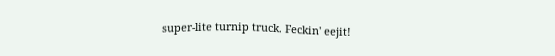super-lite turnip truck. Feckin' eejit!